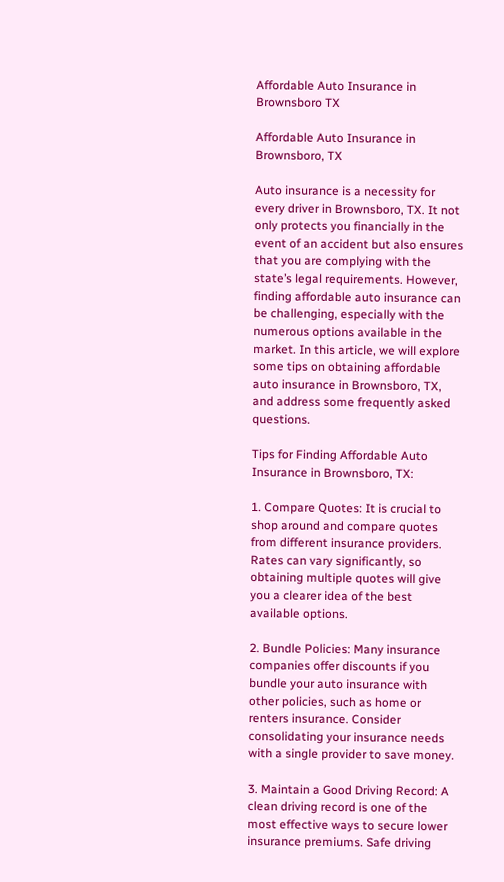Affordable Auto Insurance in Brownsboro TX

Affordable Auto Insurance in Brownsboro, TX

Auto insurance is a necessity for every driver in Brownsboro, TX. It not only protects you financially in the event of an accident but also ensures that you are complying with the state’s legal requirements. However, finding affordable auto insurance can be challenging, especially with the numerous options available in the market. In this article, we will explore some tips on obtaining affordable auto insurance in Brownsboro, TX, and address some frequently asked questions.

Tips for Finding Affordable Auto Insurance in Brownsboro, TX:

1. Compare Quotes: It is crucial to shop around and compare quotes from different insurance providers. Rates can vary significantly, so obtaining multiple quotes will give you a clearer idea of the best available options.

2. Bundle Policies: Many insurance companies offer discounts if you bundle your auto insurance with other policies, such as home or renters insurance. Consider consolidating your insurance needs with a single provider to save money.

3. Maintain a Good Driving Record: A clean driving record is one of the most effective ways to secure lower insurance premiums. Safe driving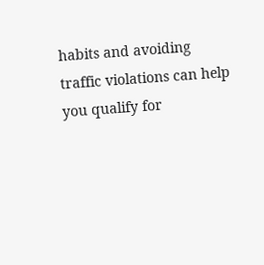habits and avoiding traffic violations can help you qualify for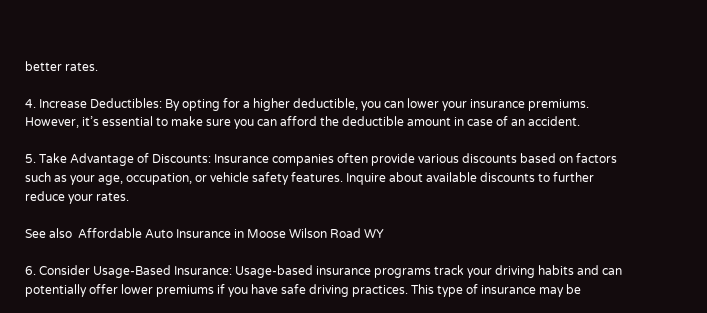better rates.

4. Increase Deductibles: By opting for a higher deductible, you can lower your insurance premiums. However, it’s essential to make sure you can afford the deductible amount in case of an accident.

5. Take Advantage of Discounts: Insurance companies often provide various discounts based on factors such as your age, occupation, or vehicle safety features. Inquire about available discounts to further reduce your rates.

See also  Affordable Auto Insurance in Moose Wilson Road WY

6. Consider Usage-Based Insurance: Usage-based insurance programs track your driving habits and can potentially offer lower premiums if you have safe driving practices. This type of insurance may be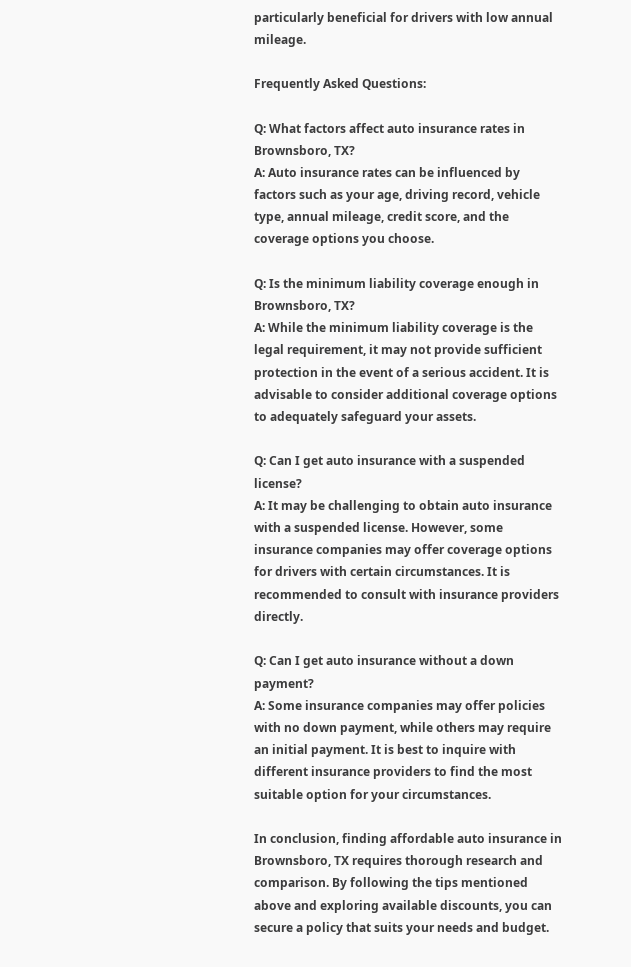particularly beneficial for drivers with low annual mileage.

Frequently Asked Questions:

Q: What factors affect auto insurance rates in Brownsboro, TX?
A: Auto insurance rates can be influenced by factors such as your age, driving record, vehicle type, annual mileage, credit score, and the coverage options you choose.

Q: Is the minimum liability coverage enough in Brownsboro, TX?
A: While the minimum liability coverage is the legal requirement, it may not provide sufficient protection in the event of a serious accident. It is advisable to consider additional coverage options to adequately safeguard your assets.

Q: Can I get auto insurance with a suspended license?
A: It may be challenging to obtain auto insurance with a suspended license. However, some insurance companies may offer coverage options for drivers with certain circumstances. It is recommended to consult with insurance providers directly.

Q: Can I get auto insurance without a down payment?
A: Some insurance companies may offer policies with no down payment, while others may require an initial payment. It is best to inquire with different insurance providers to find the most suitable option for your circumstances.

In conclusion, finding affordable auto insurance in Brownsboro, TX requires thorough research and comparison. By following the tips mentioned above and exploring available discounts, you can secure a policy that suits your needs and budget.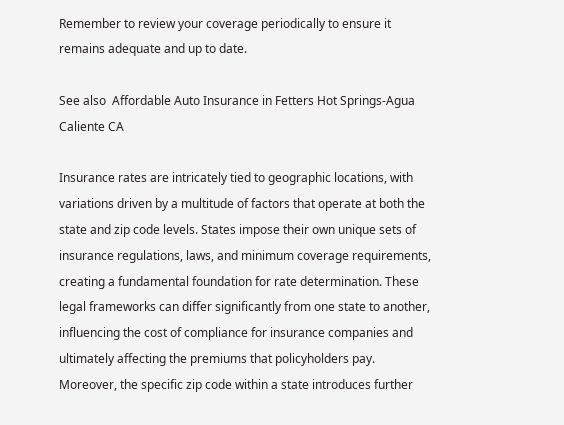Remember to review your coverage periodically to ensure it remains adequate and up to date.

See also  Affordable Auto Insurance in Fetters Hot Springs-Agua Caliente CA

Insurance rates are intricately tied to geographic locations, with variations driven by a multitude of factors that operate at both the state and zip code levels. States impose their own unique sets of insurance regulations, laws, and minimum coverage requirements, creating a fundamental foundation for rate determination. These legal frameworks can differ significantly from one state to another, influencing the cost of compliance for insurance companies and ultimately affecting the premiums that policyholders pay. Moreover, the specific zip code within a state introduces further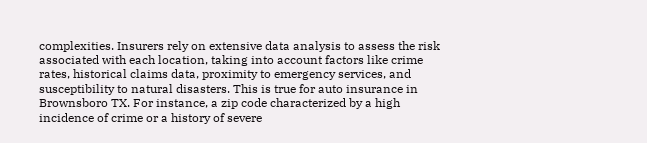complexities. Insurers rely on extensive data analysis to assess the risk associated with each location, taking into account factors like crime rates, historical claims data, proximity to emergency services, and susceptibility to natural disasters. This is true for auto insurance in Brownsboro TX. For instance, a zip code characterized by a high incidence of crime or a history of severe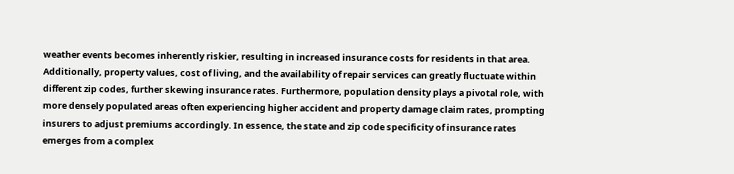weather events becomes inherently riskier, resulting in increased insurance costs for residents in that area. Additionally, property values, cost of living, and the availability of repair services can greatly fluctuate within different zip codes, further skewing insurance rates. Furthermore, population density plays a pivotal role, with more densely populated areas often experiencing higher accident and property damage claim rates, prompting insurers to adjust premiums accordingly. In essence, the state and zip code specificity of insurance rates emerges from a complex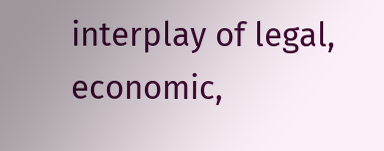interplay of legal, economic,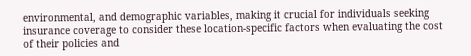environmental, and demographic variables, making it crucial for individuals seeking insurance coverage to consider these location-specific factors when evaluating the cost of their policies and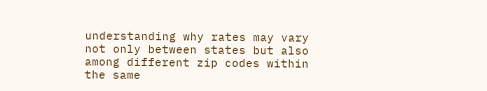understanding why rates may vary not only between states but also among different zip codes within the same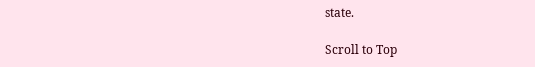state.

Scroll to Top